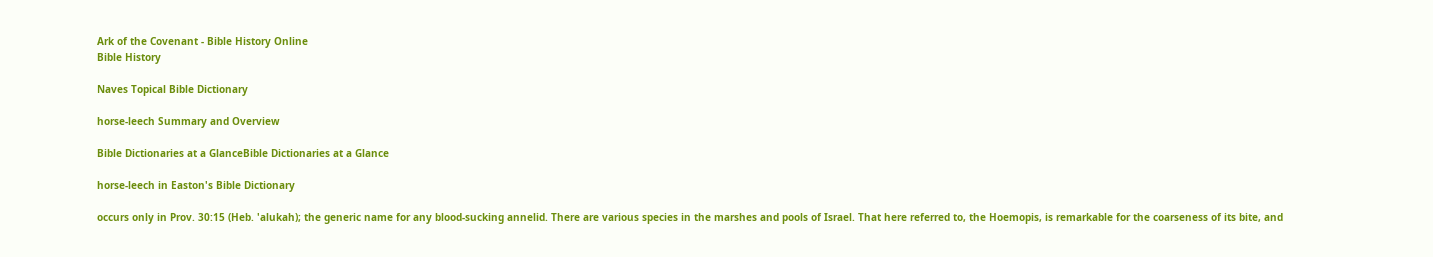Ark of the Covenant - Bible History Online
Bible History

Naves Topical Bible Dictionary

horse-leech Summary and Overview

Bible Dictionaries at a GlanceBible Dictionaries at a Glance

horse-leech in Easton's Bible Dictionary

occurs only in Prov. 30:15 (Heb. 'alukah); the generic name for any blood-sucking annelid. There are various species in the marshes and pools of Israel. That here referred to, the Hoemopis, is remarkable for the coarseness of its bite, and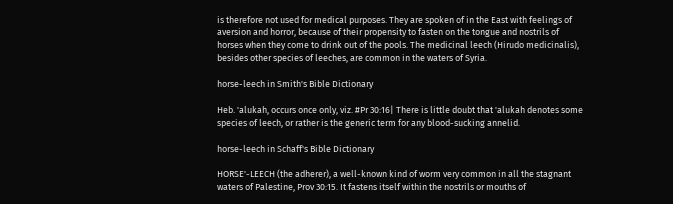is therefore not used for medical purposes. They are spoken of in the East with feelings of aversion and horror, because of their propensity to fasten on the tongue and nostrils of horses when they come to drink out of the pools. The medicinal leech (Hirudo medicinalis), besides other species of leeches, are common in the waters of Syria.

horse-leech in Smith's Bible Dictionary

Heb. 'alukah, occurs once only, viz. #Pr 30:16| There is little doubt that 'alukah denotes some species of leech, or rather is the generic term for any blood-sucking annelid.

horse-leech in Schaff's Bible Dictionary

HORSE'-LEECH (the adherer), a well-known kind of worm very common in all the stagnant waters of Palestine, Prov 30:15. It fastens itself within the nostrils or mouths of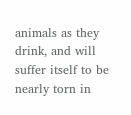animals as they drink, and will suffer itself to be nearly torn in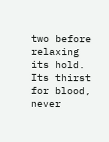two before relaxing its hold. Its thirst for blood, never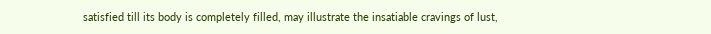satisfied till its body is completely filled, may illustrate the insatiable cravings of lust,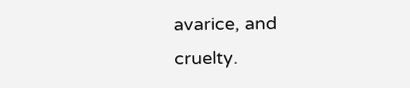avarice, and cruelty.